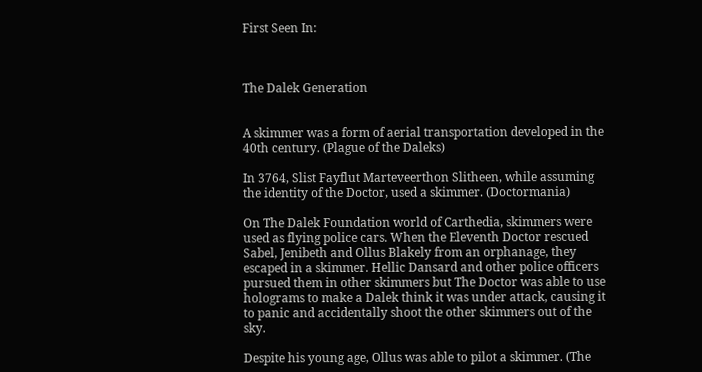First Seen In:



The Dalek Generation


A skimmer was a form of aerial transportation developed in the 40th century. (Plague of the Daleks)

In 3764, Slist Fayflut Marteveerthon Slitheen, while assuming the identity of the Doctor, used a skimmer. (Doctormania)

On The Dalek Foundation world of Carthedia, skimmers were used as flying police cars. When the Eleventh Doctor rescued Sabel, Jenibeth and Ollus Blakely from an orphanage, they escaped in a skimmer. Hellic Dansard and other police officers pursued them in other skimmers but The Doctor was able to use holograms to make a Dalek think it was under attack, causing it to panic and accidentally shoot the other skimmers out of the sky.

Despite his young age, Ollus was able to pilot a skimmer. (The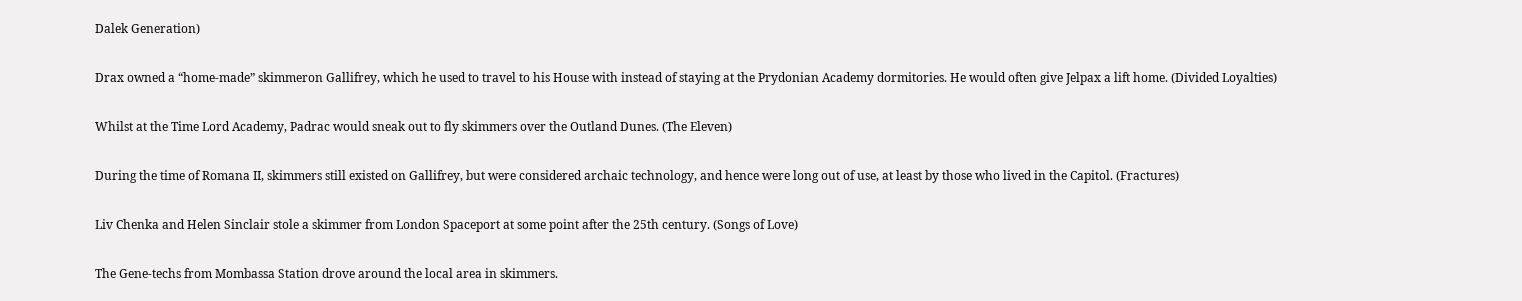Dalek Generation)

Drax owned a “home-made” skimmeron Gallifrey, which he used to travel to his House with instead of staying at the Prydonian Academy dormitories. He would often give Jelpax a lift home. (Divided Loyalties)

Whilst at the Time Lord Academy, Padrac would sneak out to fly skimmers over the Outland Dunes. (The Eleven)

During the time of Romana II, skimmers still existed on Gallifrey, but were considered archaic technology, and hence were long out of use, at least by those who lived in the Capitol. (Fractures)

Liv Chenka and Helen Sinclair stole a skimmer from London Spaceport at some point after the 25th century. (Songs of Love)

The Gene-techs from Mombassa Station drove around the local area in skimmers.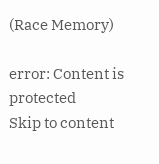(Race Memory)

error: Content is protected
Skip to content